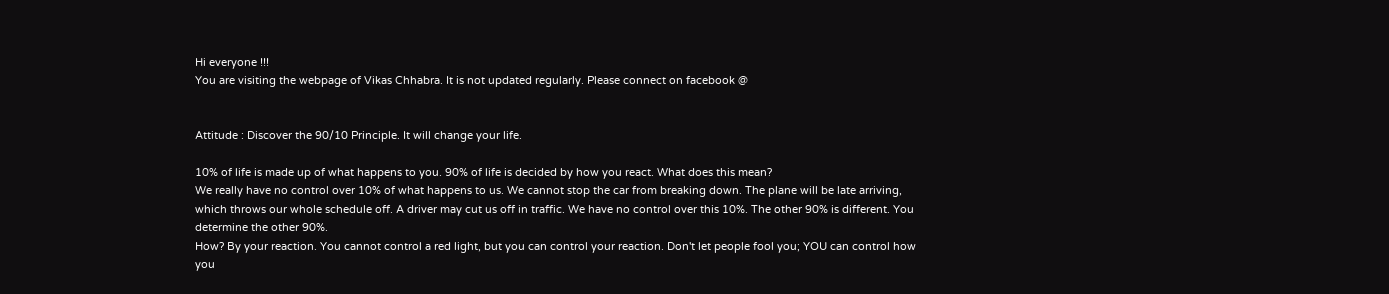Hi everyone !!!
You are visiting the webpage of Vikas Chhabra. It is not updated regularly. Please connect on facebook @


Attitude : Discover the 90/10 Principle. It will change your life.

10% of life is made up of what happens to you. 90% of life is decided by how you react. What does this mean?
We really have no control over 10% of what happens to us. We cannot stop the car from breaking down. The plane will be late arriving, which throws our whole schedule off. A driver may cut us off in traffic. We have no control over this 10%. The other 90% is different. You determine the other 90%.
How? By your reaction. You cannot control a red light, but you can control your reaction. Don't let people fool you; YOU can control how you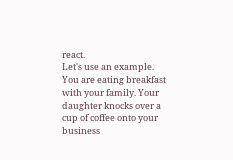react.
Let's use an example.
You are eating breakfast with your family. Your daughter knocks over a cup of coffee onto your business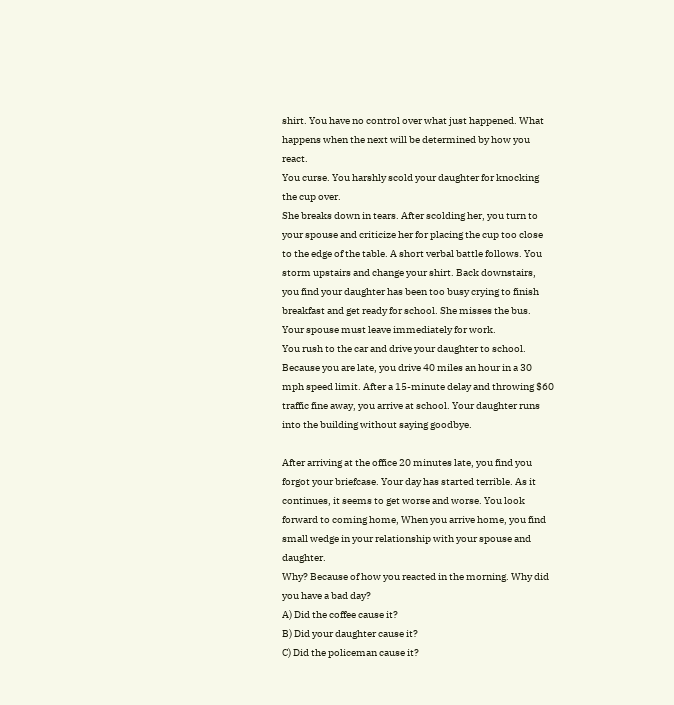shirt. You have no control over what just happened. What happens when the next will be determined by how you react.
You curse. You harshly scold your daughter for knocking the cup over.
She breaks down in tears. After scolding her, you turn to your spouse and criticize her for placing the cup too close to the edge of the table. A short verbal battle follows. You storm upstairs and change your shirt. Back downstairs, you find your daughter has been too busy crying to finish breakfast and get ready for school. She misses the bus. Your spouse must leave immediately for work.
You rush to the car and drive your daughter to school. Because you are late, you drive 40 miles an hour in a 30 mph speed limit. After a 15-minute delay and throwing $60 traffic fine away, you arrive at school. Your daughter runs into the building without saying goodbye.

After arriving at the office 20 minutes late, you find you forgot your briefcase. Your day has started terrible. As it continues, it seems to get worse and worse. You look forward to coming home, When you arrive home, you find small wedge in your relationship with your spouse and daughter.
Why? Because of how you reacted in the morning. Why did you have a bad day?
A) Did the coffee cause it?
B) Did your daughter cause it?
C) Did the policeman cause it?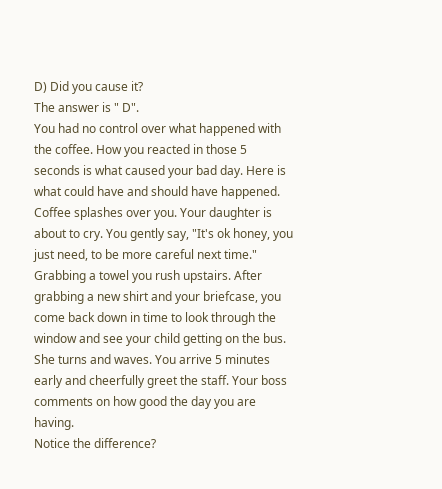D) Did you cause it?
The answer is " D".
You had no control over what happened with the coffee. How you reacted in those 5 seconds is what caused your bad day. Here is what could have and should have happened. Coffee splashes over you. Your daughter is about to cry. You gently say, "It's ok honey, you just need, to be more careful next time." Grabbing a towel you rush upstairs. After grabbing a new shirt and your briefcase, you come back down in time to look through the window and see your child getting on the bus. She turns and waves. You arrive 5 minutes early and cheerfully greet the staff. Your boss comments on how good the day you are having.
Notice the difference?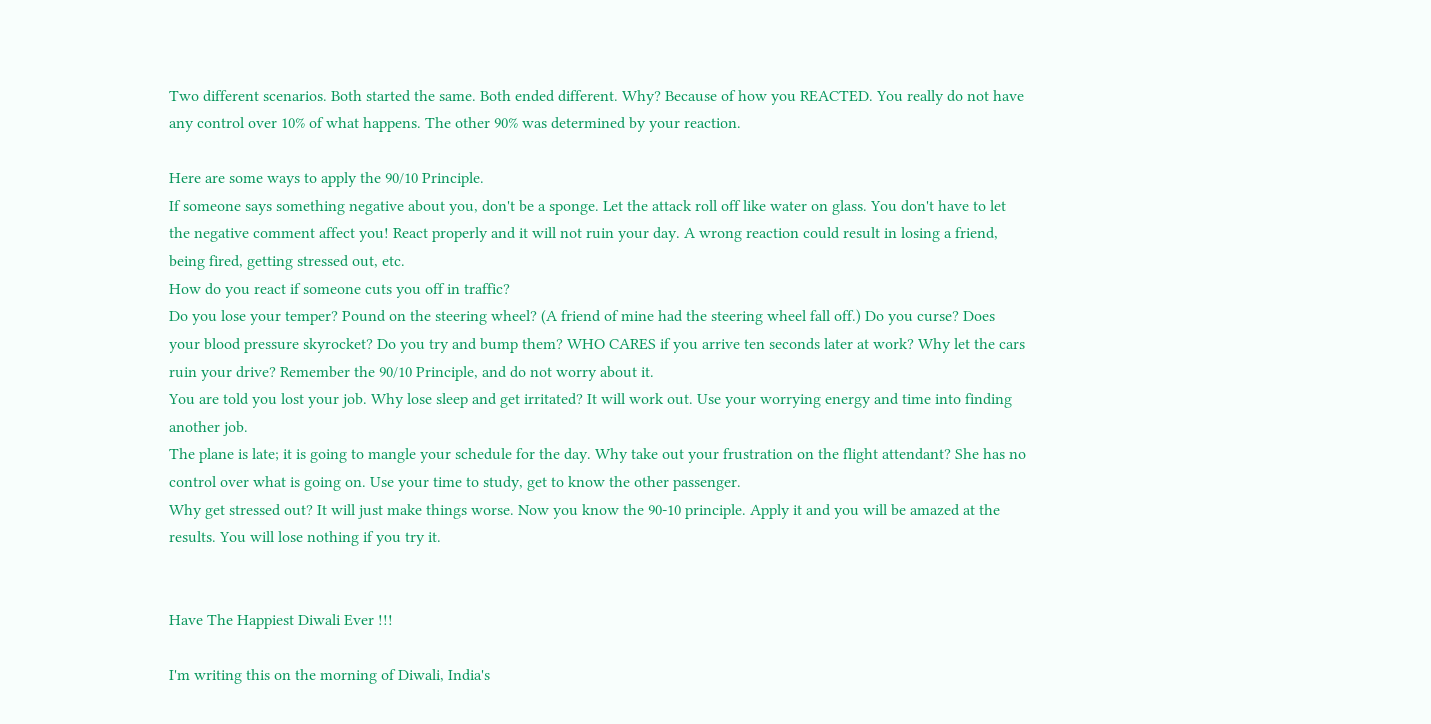Two different scenarios. Both started the same. Both ended different. Why? Because of how you REACTED. You really do not have any control over 10% of what happens. The other 90% was determined by your reaction.

Here are some ways to apply the 90/10 Principle.
If someone says something negative about you, don't be a sponge. Let the attack roll off like water on glass. You don't have to let the negative comment affect you! React properly and it will not ruin your day. A wrong reaction could result in losing a friend, being fired, getting stressed out, etc.
How do you react if someone cuts you off in traffic?
Do you lose your temper? Pound on the steering wheel? (A friend of mine had the steering wheel fall off.) Do you curse? Does your blood pressure skyrocket? Do you try and bump them? WHO CARES if you arrive ten seconds later at work? Why let the cars ruin your drive? Remember the 90/10 Principle, and do not worry about it.
You are told you lost your job. Why lose sleep and get irritated? It will work out. Use your worrying energy and time into finding another job.
The plane is late; it is going to mangle your schedule for the day. Why take out your frustration on the flight attendant? She has no control over what is going on. Use your time to study, get to know the other passenger.
Why get stressed out? It will just make things worse. Now you know the 90-10 principle. Apply it and you will be amazed at the results. You will lose nothing if you try it.


Have The Happiest Diwali Ever !!!

I'm writing this on the morning of Diwali, India's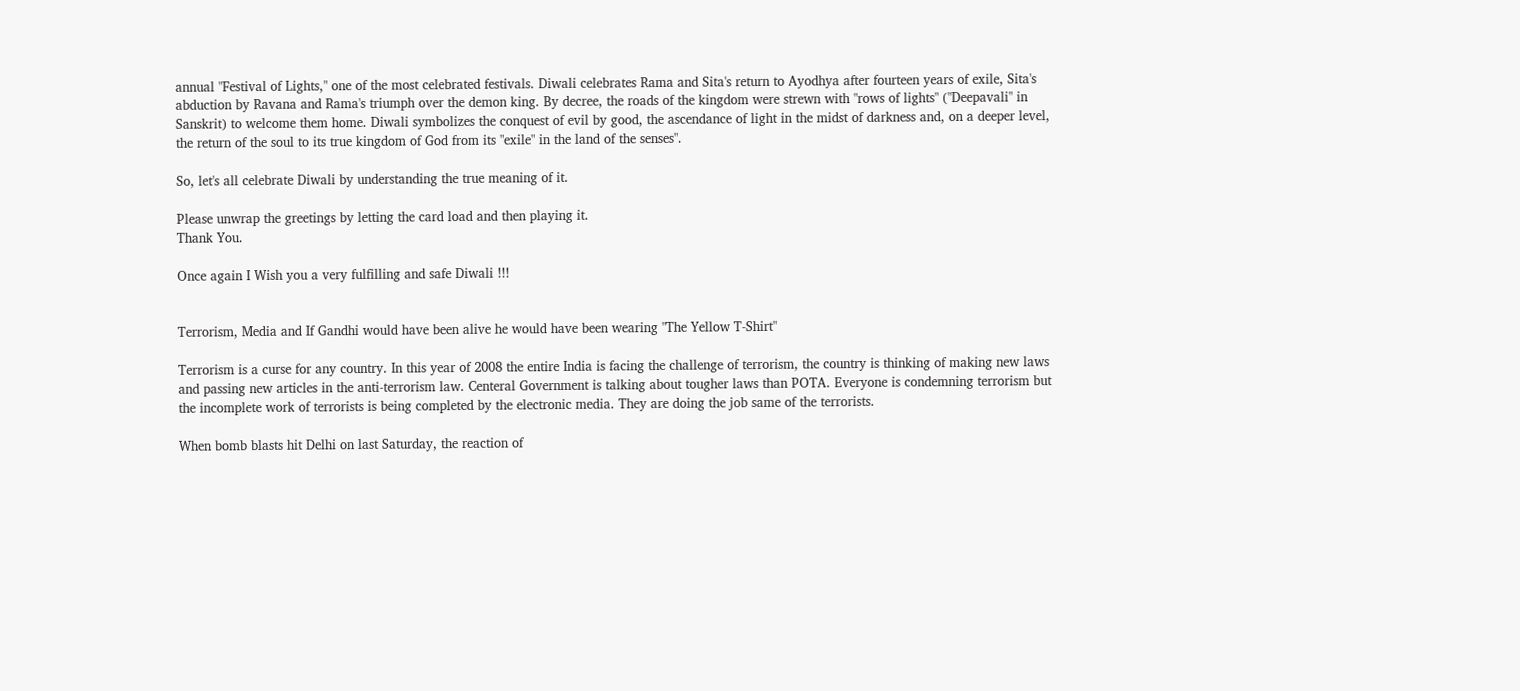annual "Festival of Lights," one of the most celebrated festivals. Diwali celebrates Rama and Sita's return to Ayodhya after fourteen years of exile, Sita's abduction by Ravana and Rama's triumph over the demon king. By decree, the roads of the kingdom were strewn with "rows of lights" ("Deepavali" in Sanskrit) to welcome them home. Diwali symbolizes the conquest of evil by good, the ascendance of light in the midst of darkness and, on a deeper level, the return of the soul to its true kingdom of God from its "exile" in the land of the senses".

So, let's all celebrate Diwali by understanding the true meaning of it.

Please unwrap the greetings by letting the card load and then playing it.
Thank You.

Once again I Wish you a very fulfilling and safe Diwali !!!


Terrorism, Media and If Gandhi would have been alive he would have been wearing "The Yellow T-Shirt"

Terrorism is a curse for any country. In this year of 2008 the entire India is facing the challenge of terrorism, the country is thinking of making new laws and passing new articles in the anti-terrorism law. Centeral Government is talking about tougher laws than POTA. Everyone is condemning terrorism but the incomplete work of terrorists is being completed by the electronic media. They are doing the job same of the terrorists.

When bomb blasts hit Delhi on last Saturday, the reaction of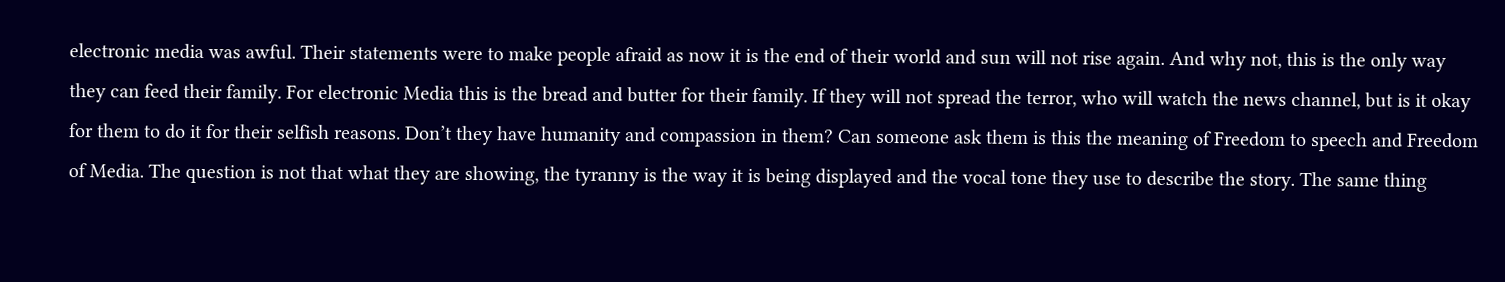electronic media was awful. Their statements were to make people afraid as now it is the end of their world and sun will not rise again. And why not, this is the only way they can feed their family. For electronic Media this is the bread and butter for their family. If they will not spread the terror, who will watch the news channel, but is it okay for them to do it for their selfish reasons. Don’t they have humanity and compassion in them? Can someone ask them is this the meaning of Freedom to speech and Freedom of Media. The question is not that what they are showing, the tyranny is the way it is being displayed and the vocal tone they use to describe the story. The same thing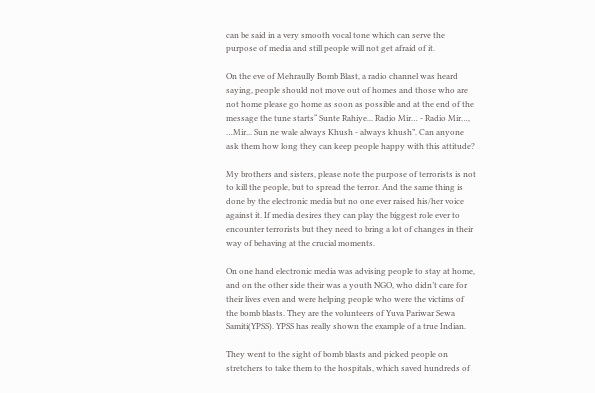can be said in a very smooth vocal tone which can serve the purpose of media and still people will not get afraid of it.

On the eve of Mehraully Bomb Blast, a radio channel was heard saying, people should not move out of homes and those who are not home please go home as soon as possible and at the end of the message the tune starts“ Sunte Rahiye... Radio Mir… - Radio Mir…, …Mir... Sun ne wale always Khush - always khush”. Can anyone ask them how long they can keep people happy with this attitude?

My brothers and sisters, please note the purpose of terrorists is not to kill the people, but to spread the terror. And the same thing is done by the electronic media but no one ever raised his/her voice against it. If media desires they can play the biggest role ever to encounter terrorists but they need to bring a lot of changes in their way of behaving at the crucial moments.

On one hand electronic media was advising people to stay at home, and on the other side their was a youth NGO, who didn’t care for their lives even and were helping people who were the victims of the bomb blasts. They are the volunteers of Yuva Pariwar Sewa Samiti(YPSS). YPSS has really shown the example of a true Indian.

They went to the sight of bomb blasts and picked people on stretchers to take them to the hospitals, which saved hundreds of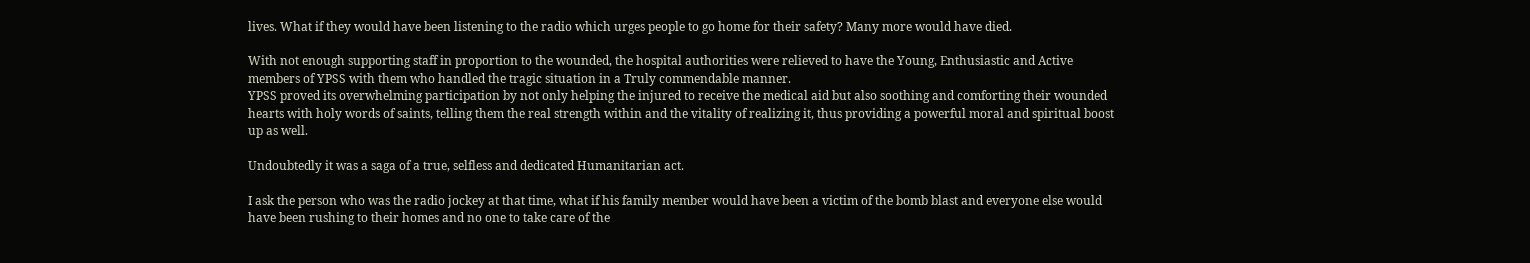lives. What if they would have been listening to the radio which urges people to go home for their safety? Many more would have died.

With not enough supporting staff in proportion to the wounded, the hospital authorities were relieved to have the Young, Enthusiastic and Active members of YPSS with them who handled the tragic situation in a Truly commendable manner.
YPSS proved its overwhelming participation by not only helping the injured to receive the medical aid but also soothing and comforting their wounded hearts with holy words of saints, telling them the real strength within and the vitality of realizing it, thus providing a powerful moral and spiritual boost up as well.

Undoubtedly it was a saga of a true, selfless and dedicated Humanitarian act.

I ask the person who was the radio jockey at that time, what if his family member would have been a victim of the bomb blast and everyone else would have been rushing to their homes and no one to take care of the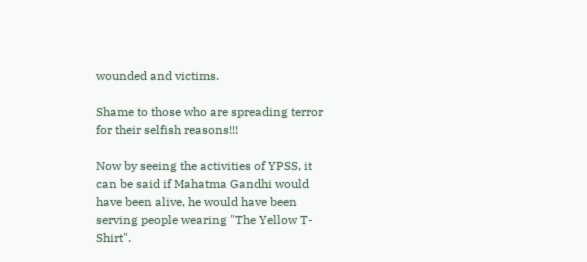wounded and victims.

Shame to those who are spreading terror for their selfish reasons!!!

Now by seeing the activities of YPSS, it can be said if Mahatma Gandhi would have been alive, he would have been serving people wearing "The Yellow T-Shirt".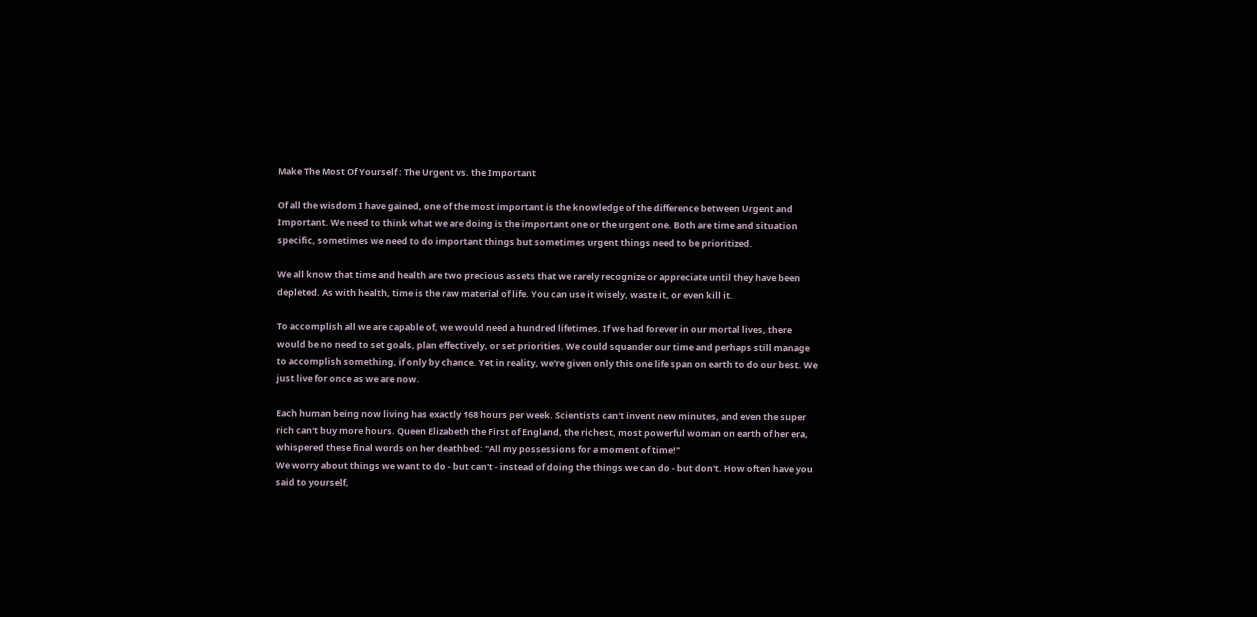Make The Most Of Yourself : The Urgent vs. the Important

Of all the wisdom I have gained, one of the most important is the knowledge of the difference between Urgent and Important. We need to think what we are doing is the important one or the urgent one. Both are time and situation specific, sometimes we need to do important things but sometimes urgent things need to be prioritized.

We all know that time and health are two precious assets that we rarely recognize or appreciate until they have been depleted. As with health, time is the raw material of life. You can use it wisely, waste it, or even kill it.

To accomplish all we are capable of, we would need a hundred lifetimes. If we had forever in our mortal lives, there would be no need to set goals, plan effectively, or set priorities. We could squander our time and perhaps still manage to accomplish something, if only by chance. Yet in reality, we're given only this one life span on earth to do our best. We just live for once as we are now.

Each human being now living has exactly 168 hours per week. Scientists can't invent new minutes, and even the super rich can't buy more hours. Queen Elizabeth the First of England, the richest, most powerful woman on earth of her era, whispered these final words on her deathbed: "All my possessions for a moment of time!"
We worry about things we want to do - but can't - instead of doing the things we can do - but don't. How often have you said to yourself,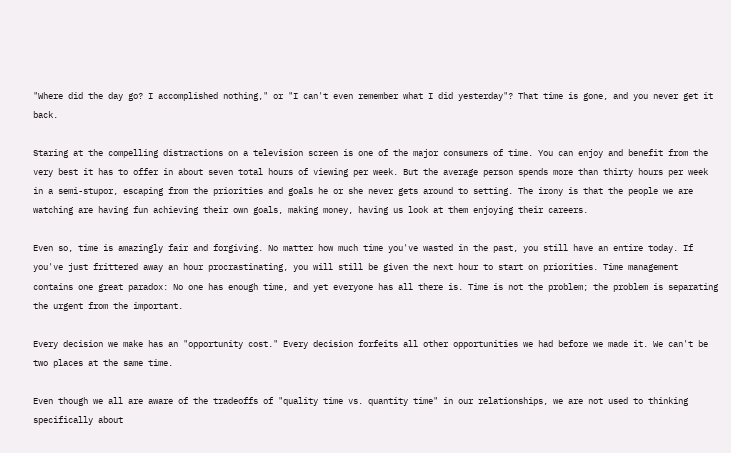"Where did the day go? I accomplished nothing," or "I can't even remember what I did yesterday"? That time is gone, and you never get it back.

Staring at the compelling distractions on a television screen is one of the major consumers of time. You can enjoy and benefit from the very best it has to offer in about seven total hours of viewing per week. But the average person spends more than thirty hours per week in a semi-stupor, escaping from the priorities and goals he or she never gets around to setting. The irony is that the people we are watching are having fun achieving their own goals, making money, having us look at them enjoying their careers.

Even so, time is amazingly fair and forgiving. No matter how much time you've wasted in the past, you still have an entire today. If you've just frittered away an hour procrastinating, you will still be given the next hour to start on priorities. Time management contains one great paradox: No one has enough time, and yet everyone has all there is. Time is not the problem; the problem is separating the urgent from the important.

Every decision we make has an "opportunity cost." Every decision forfeits all other opportunities we had before we made it. We can't be two places at the same time.

Even though we all are aware of the tradeoffs of "quality time vs. quantity time" in our relationships, we are not used to thinking specifically about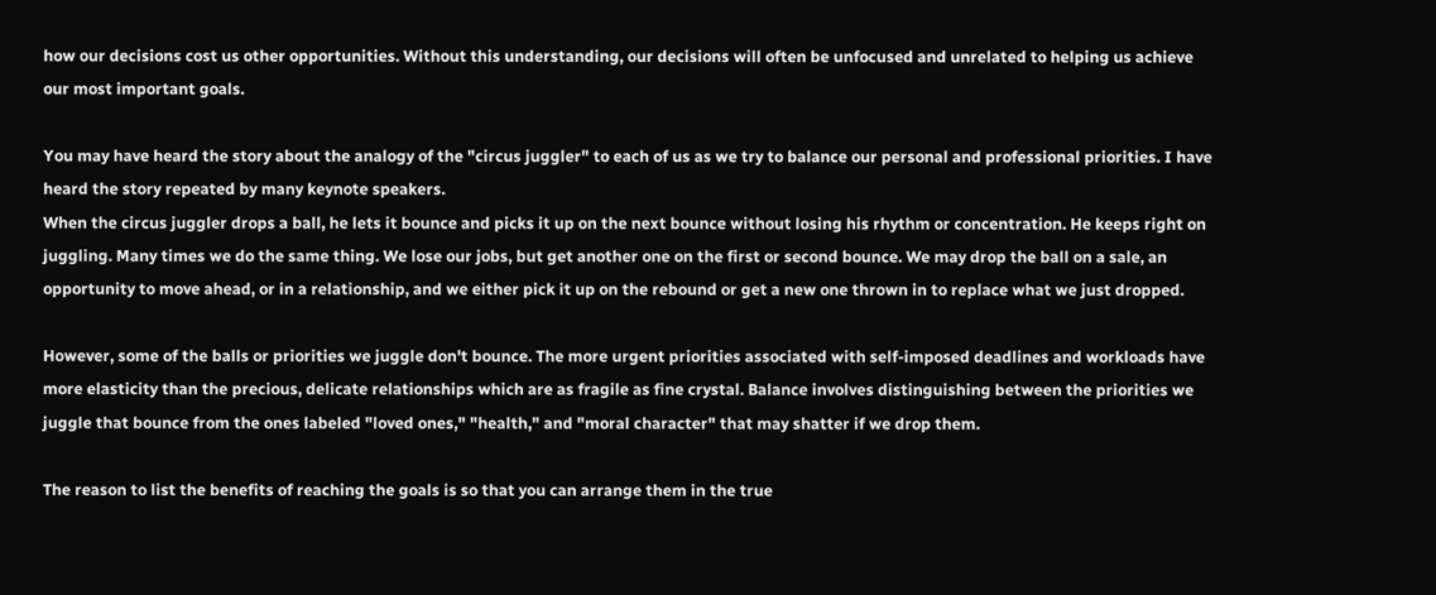how our decisions cost us other opportunities. Without this understanding, our decisions will often be unfocused and unrelated to helping us achieve our most important goals.

You may have heard the story about the analogy of the "circus juggler" to each of us as we try to balance our personal and professional priorities. I have heard the story repeated by many keynote speakers.
When the circus juggler drops a ball, he lets it bounce and picks it up on the next bounce without losing his rhythm or concentration. He keeps right on juggling. Many times we do the same thing. We lose our jobs, but get another one on the first or second bounce. We may drop the ball on a sale, an opportunity to move ahead, or in a relationship, and we either pick it up on the rebound or get a new one thrown in to replace what we just dropped.

However, some of the balls or priorities we juggle don't bounce. The more urgent priorities associated with self-imposed deadlines and workloads have more elasticity than the precious, delicate relationships which are as fragile as fine crystal. Balance involves distinguishing between the priorities we juggle that bounce from the ones labeled "loved ones," "health," and "moral character" that may shatter if we drop them.

The reason to list the benefits of reaching the goals is so that you can arrange them in the true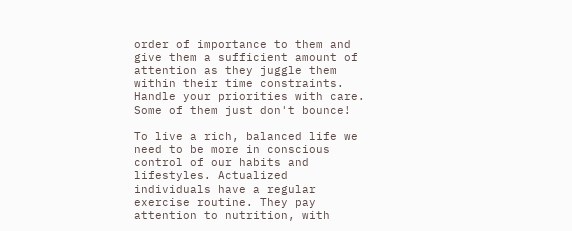order of importance to them and give them a sufficient amount of attention as they juggle them within their time constraints. Handle your priorities with care. Some of them just don't bounce!

To live a rich, balanced life we need to be more in conscious control of our habits and lifestyles. Actualized individuals have a regular exercise routine. They pay attention to nutrition, with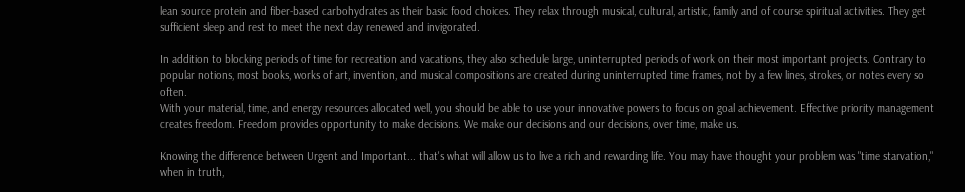lean source protein and fiber-based carbohydrates as their basic food choices. They relax through musical, cultural, artistic, family and of course spiritual activities. They get sufficient sleep and rest to meet the next day renewed and invigorated.

In addition to blocking periods of time for recreation and vacations, they also schedule large, uninterrupted periods of work on their most important projects. Contrary to popular notions, most books, works of art, invention, and musical compositions are created during uninterrupted time frames, not by a few lines, strokes, or notes every so often.
With your material, time, and energy resources allocated well, you should be able to use your innovative powers to focus on goal achievement. Effective priority management creates freedom. Freedom provides opportunity to make decisions. We make our decisions and our decisions, over time, make us.

Knowing the difference between Urgent and Important... that's what will allow us to live a rich and rewarding life. You may have thought your problem was "time starvation," when in truth,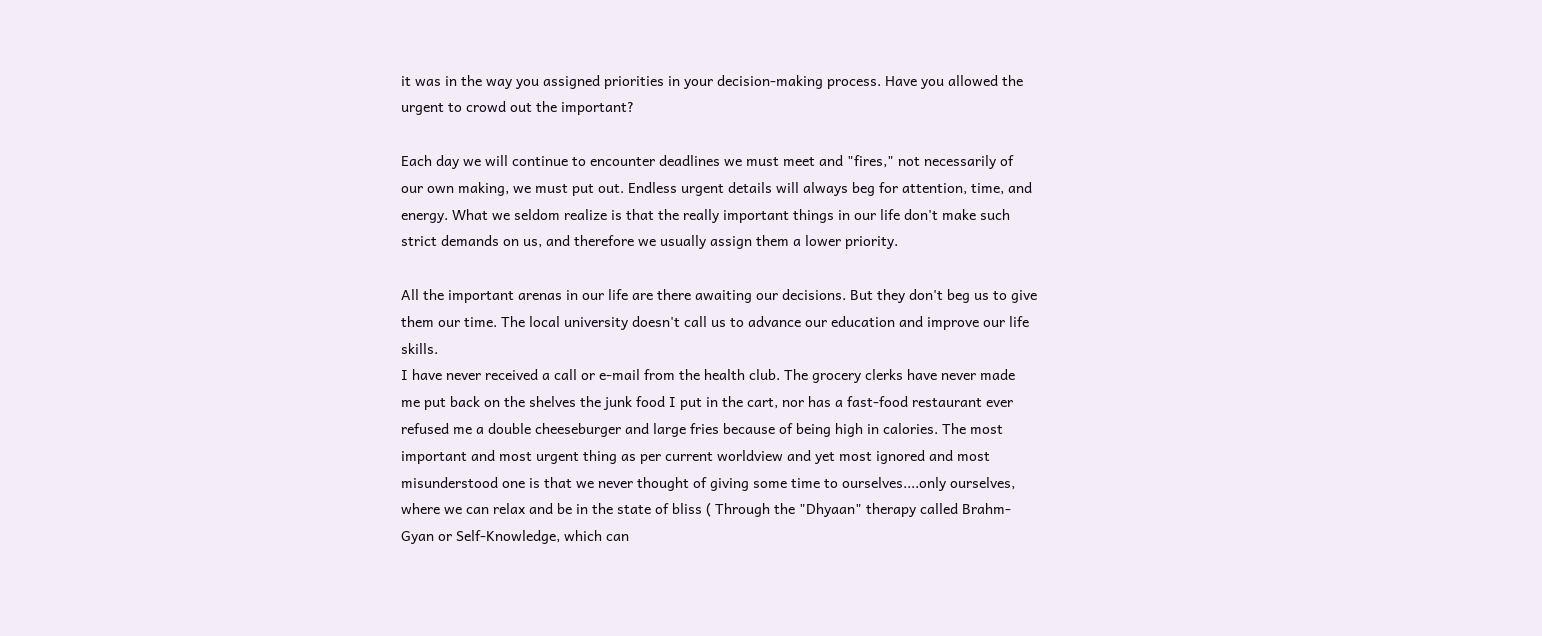it was in the way you assigned priorities in your decision-making process. Have you allowed the urgent to crowd out the important?

Each day we will continue to encounter deadlines we must meet and "fires," not necessarily of our own making, we must put out. Endless urgent details will always beg for attention, time, and energy. What we seldom realize is that the really important things in our life don't make such strict demands on us, and therefore we usually assign them a lower priority.

All the important arenas in our life are there awaiting our decisions. But they don't beg us to give them our time. The local university doesn't call us to advance our education and improve our life skills.
I have never received a call or e-mail from the health club. The grocery clerks have never made me put back on the shelves the junk food I put in the cart, nor has a fast-food restaurant ever refused me a double cheeseburger and large fries because of being high in calories. The most important and most urgent thing as per current worldview and yet most ignored and most misunderstood one is that we never thought of giving some time to ourselves....only ourselves, where we can relax and be in the state of bliss ( Through the "Dhyaan" therapy called Brahm-Gyan or Self-Knowledge, which can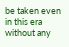be taken even in this era without any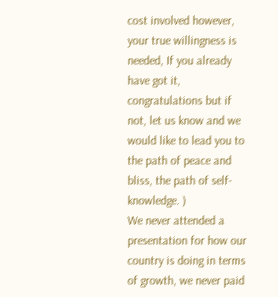cost involved however, your true willingness is needed, If you already have got it, congratulations but if not, let us know and we would like to lead you to the path of peace and bliss, the path of self-knowledge. )
We never attended a presentation for how our country is doing in terms of growth, we never paid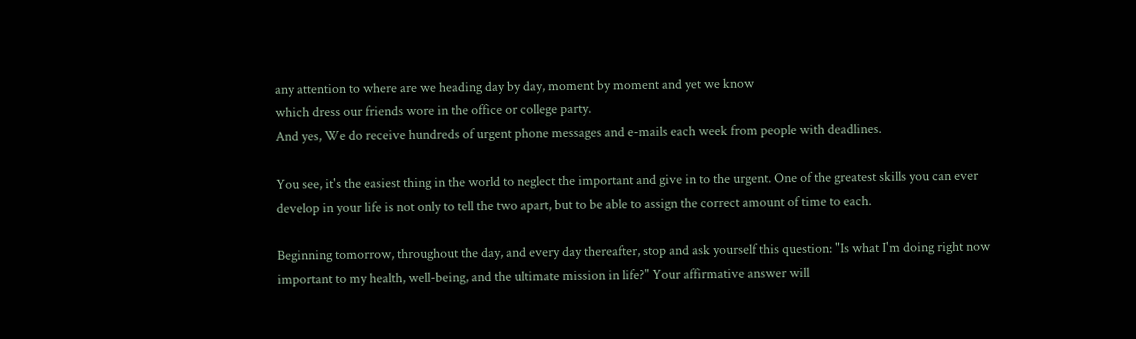any attention to where are we heading day by day, moment by moment and yet we know
which dress our friends wore in the office or college party.
And yes, We do receive hundreds of urgent phone messages and e-mails each week from people with deadlines.

You see, it's the easiest thing in the world to neglect the important and give in to the urgent. One of the greatest skills you can ever develop in your life is not only to tell the two apart, but to be able to assign the correct amount of time to each.

Beginning tomorrow, throughout the day, and every day thereafter, stop and ask yourself this question: "Is what I'm doing right now important to my health, well-being, and the ultimate mission in life?" Your affirmative answer will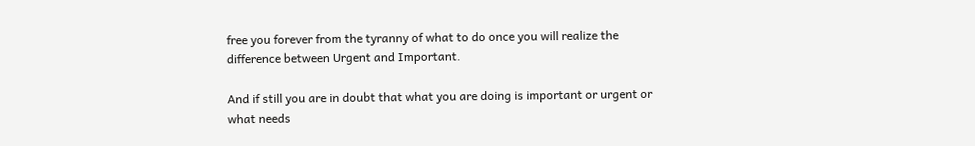free you forever from the tyranny of what to do once you will realize the difference between Urgent and Important.

And if still you are in doubt that what you are doing is important or urgent or what needs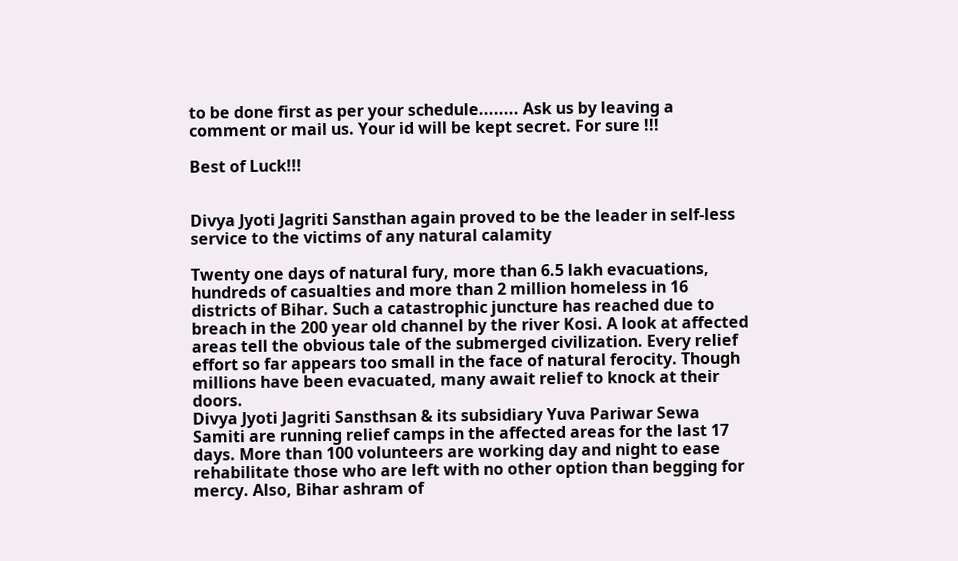to be done first as per your schedule........ Ask us by leaving a comment or mail us. Your id will be kept secret. For sure !!!

Best of Luck!!!


Divya Jyoti Jagriti Sansthan again proved to be the leader in self-less service to the victims of any natural calamity

Twenty one days of natural fury, more than 6.5 lakh evacuations, hundreds of casualties and more than 2 million homeless in 16 districts of Bihar. Such a catastrophic juncture has reached due to breach in the 200 year old channel by the river Kosi. A look at affected areas tell the obvious tale of the submerged civilization. Every relief effort so far appears too small in the face of natural ferocity. Though millions have been evacuated, many await relief to knock at their doors.
Divya Jyoti Jagriti Sansthsan & its subsidiary Yuva Pariwar Sewa Samiti are running relief camps in the affected areas for the last 17 days. More than 100 volunteers are working day and night to ease rehabilitate those who are left with no other option than begging for mercy. Also, Bihar ashram of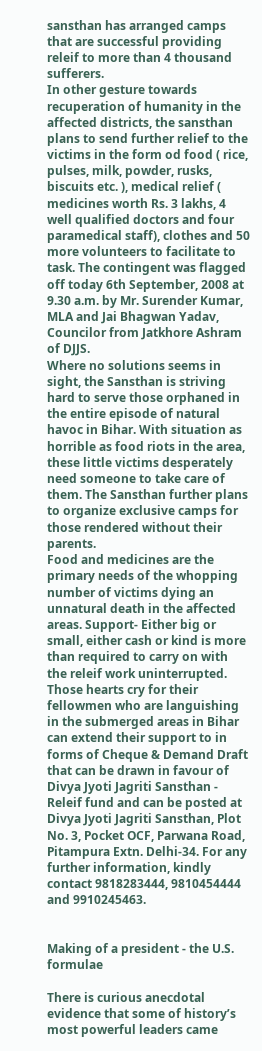sansthan has arranged camps that are successful providing releif to more than 4 thousand sufferers.
In other gesture towards recuperation of humanity in the affected districts, the sansthan plans to send further relief to the victims in the form od food ( rice, pulses, milk, powder, rusks, biscuits etc. ), medical relief ( medicines worth Rs. 3 lakhs, 4 well qualified doctors and four paramedical staff), clothes and 50 more volunteers to facilitate to task. The contingent was flagged off today 6th September, 2008 at 9.30 a.m. by Mr. Surender Kumar, MLA and Jai Bhagwan Yadav, Councilor from Jatkhore Ashram of DJJS.
Where no solutions seems in sight, the Sansthan is striving hard to serve those orphaned in the entire episode of natural havoc in Bihar. With situation as horrible as food riots in the area, these little victims desperately need someone to take care of them. The Sansthan further plans to organize exclusive camps for those rendered without their parents.
Food and medicines are the primary needs of the whopping number of victims dying an unnatural death in the affected areas. Support- Either big or small, either cash or kind is more than required to carry on with the releif work uninterrupted. Those hearts cry for their fellowmen who are languishing in the submerged areas in Bihar can extend their support to in forms of Cheque & Demand Draft that can be drawn in favour of Divya Jyoti Jagriti Sansthan - Releif fund and can be posted at Divya Jyoti Jagriti Sansthan, Plot No. 3, Pocket OCF, Parwana Road, Pitampura Extn. Delhi-34. For any further information, kindly contact 9818283444, 9810454444 and 9910245463.


Making of a president - the U.S. formulae

There is curious anecdotal evidence that some of history’s most powerful leaders came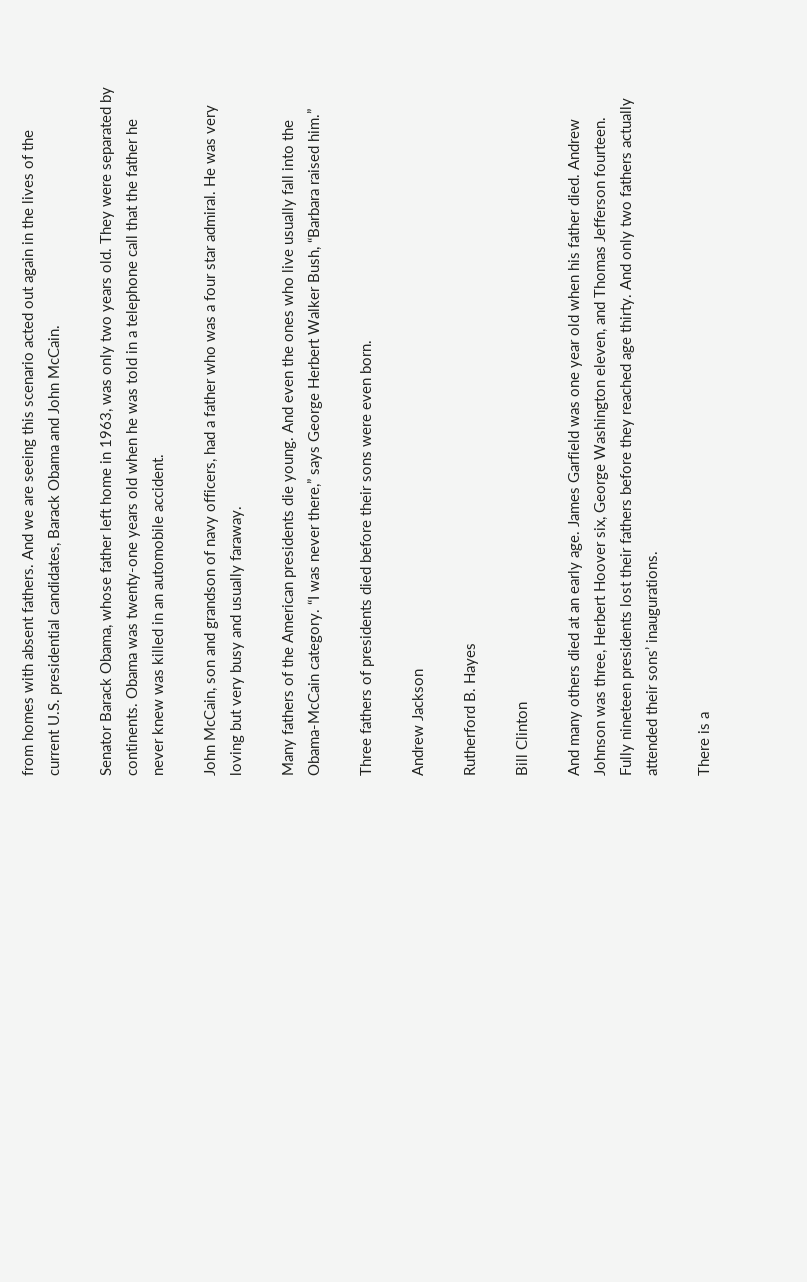from homes with absent fathers. And we are seeing this scenario acted out again in the lives of the current U.S. presidential candidates, Barack Obama and John McCain.

Senator Barack Obama, whose father left home in 1963, was only two years old. They were separated by continents. Obama was twenty-one years old when he was told in a telephone call that the father he never knew was killed in an automobile accident.

John McCain, son and grandson of navy officers, had a father who was a four star admiral. He was very loving but very busy and usually faraway.

Many fathers of the American presidents die young. And even the ones who live usually fall into the Obama-McCain category. “I was never there,” says George Herbert Walker Bush, “Barbara raised him.”

Three fathers of presidents died before their sons were even born.

Andrew Jackson

Rutherford B. Hayes

Bill Clinton

And many others died at an early age. James Garfield was one year old when his father died. Andrew Johnson was three, Herbert Hoover six, George Washington eleven, and Thomas Jefferson fourteen. Fully nineteen presidents lost their fathers before they reached age thirty. And only two fathers actually attended their sons’ inaugurations.

There is a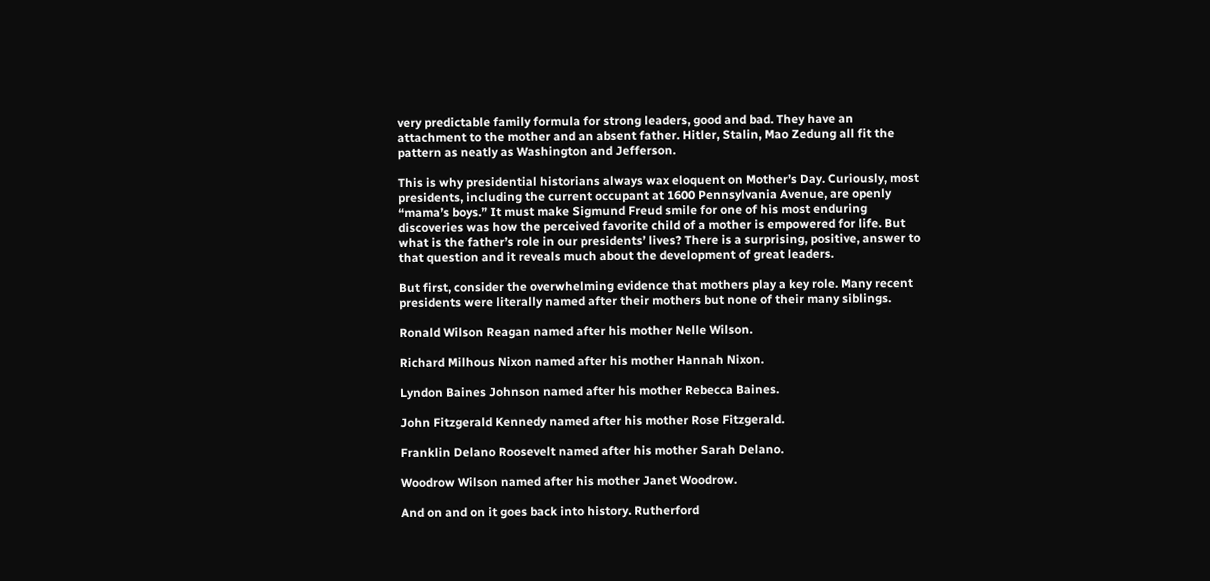very predictable family formula for strong leaders, good and bad. They have an attachment to the mother and an absent father. Hitler, Stalin, Mao Zedung all fit the pattern as neatly as Washington and Jefferson.

This is why presidential historians always wax eloquent on Mother’s Day. Curiously, most presidents, including the current occupant at 1600 Pennsylvania Avenue, are openly “mama’s boys.” It must make Sigmund Freud smile for one of his most enduring discoveries was how the perceived favorite child of a mother is empowered for life. But what is the father’s role in our presidents’ lives? There is a surprising, positive, answer to that question and it reveals much about the development of great leaders.

But first, consider the overwhelming evidence that mothers play a key role. Many recent presidents were literally named after their mothers but none of their many siblings.

Ronald Wilson Reagan named after his mother Nelle Wilson.

Richard Milhous Nixon named after his mother Hannah Nixon.

Lyndon Baines Johnson named after his mother Rebecca Baines.

John Fitzgerald Kennedy named after his mother Rose Fitzgerald.

Franklin Delano Roosevelt named after his mother Sarah Delano.

Woodrow Wilson named after his mother Janet Woodrow.

And on and on it goes back into history. Rutherford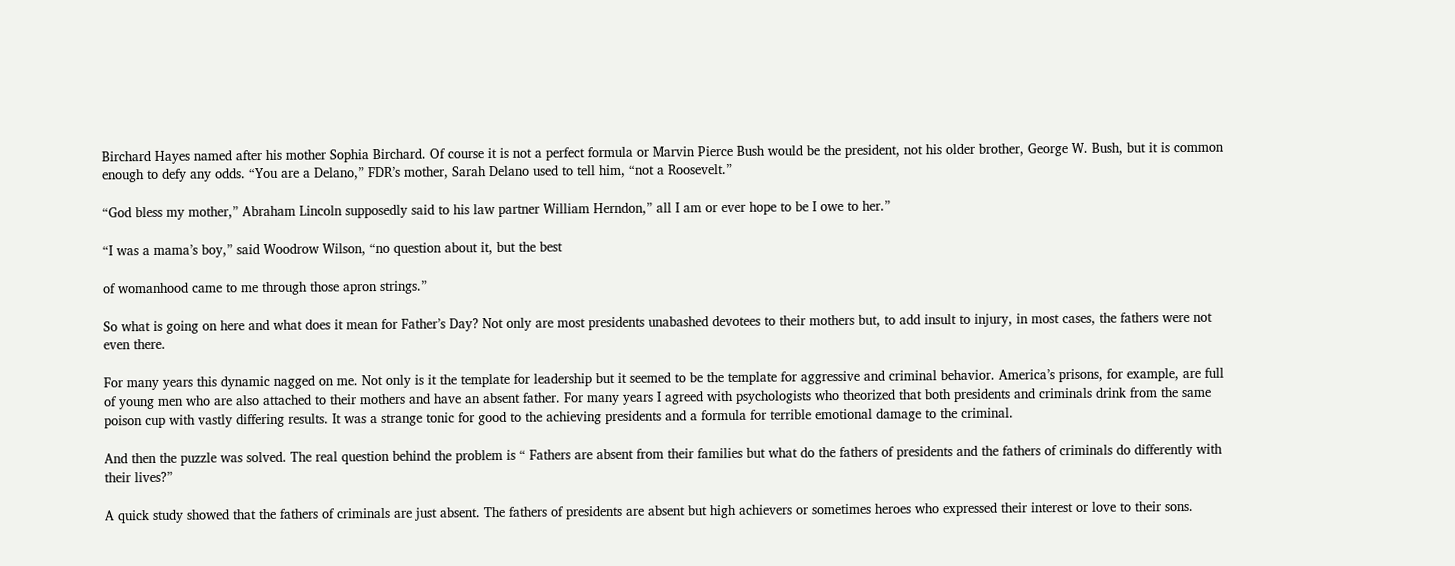Birchard Hayes named after his mother Sophia Birchard. Of course it is not a perfect formula or Marvin Pierce Bush would be the president, not his older brother, George W. Bush, but it is common enough to defy any odds. “You are a Delano,” FDR’s mother, Sarah Delano used to tell him, “not a Roosevelt.”

“God bless my mother,” Abraham Lincoln supposedly said to his law partner William Herndon,” all I am or ever hope to be I owe to her.”

“I was a mama’s boy,” said Woodrow Wilson, “no question about it, but the best

of womanhood came to me through those apron strings.”

So what is going on here and what does it mean for Father’s Day? Not only are most presidents unabashed devotees to their mothers but, to add insult to injury, in most cases, the fathers were not even there.

For many years this dynamic nagged on me. Not only is it the template for leadership but it seemed to be the template for aggressive and criminal behavior. America’s prisons, for example, are full of young men who are also attached to their mothers and have an absent father. For many years I agreed with psychologists who theorized that both presidents and criminals drink from the same poison cup with vastly differing results. It was a strange tonic for good to the achieving presidents and a formula for terrible emotional damage to the criminal.

And then the puzzle was solved. The real question behind the problem is “ Fathers are absent from their families but what do the fathers of presidents and the fathers of criminals do differently with their lives?”

A quick study showed that the fathers of criminals are just absent. The fathers of presidents are absent but high achievers or sometimes heroes who expressed their interest or love to their sons.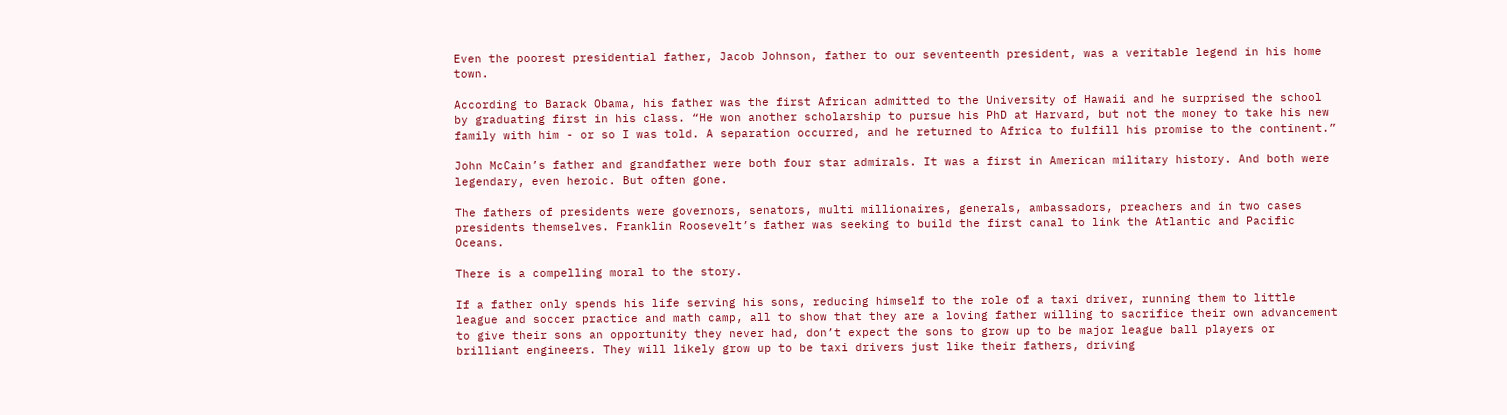Even the poorest presidential father, Jacob Johnson, father to our seventeenth president, was a veritable legend in his home town.

According to Barack Obama, his father was the first African admitted to the University of Hawaii and he surprised the school by graduating first in his class. “He won another scholarship to pursue his PhD at Harvard, but not the money to take his new family with him - or so I was told. A separation occurred, and he returned to Africa to fulfill his promise to the continent.”

John McCain’s father and grandfather were both four star admirals. It was a first in American military history. And both were legendary, even heroic. But often gone.

The fathers of presidents were governors, senators, multi millionaires, generals, ambassadors, preachers and in two cases presidents themselves. Franklin Roosevelt’s father was seeking to build the first canal to link the Atlantic and Pacific Oceans.

There is a compelling moral to the story.

If a father only spends his life serving his sons, reducing himself to the role of a taxi driver, running them to little league and soccer practice and math camp, all to show that they are a loving father willing to sacrifice their own advancement to give their sons an opportunity they never had, don’t expect the sons to grow up to be major league ball players or brilliant engineers. They will likely grow up to be taxi drivers just like their fathers, driving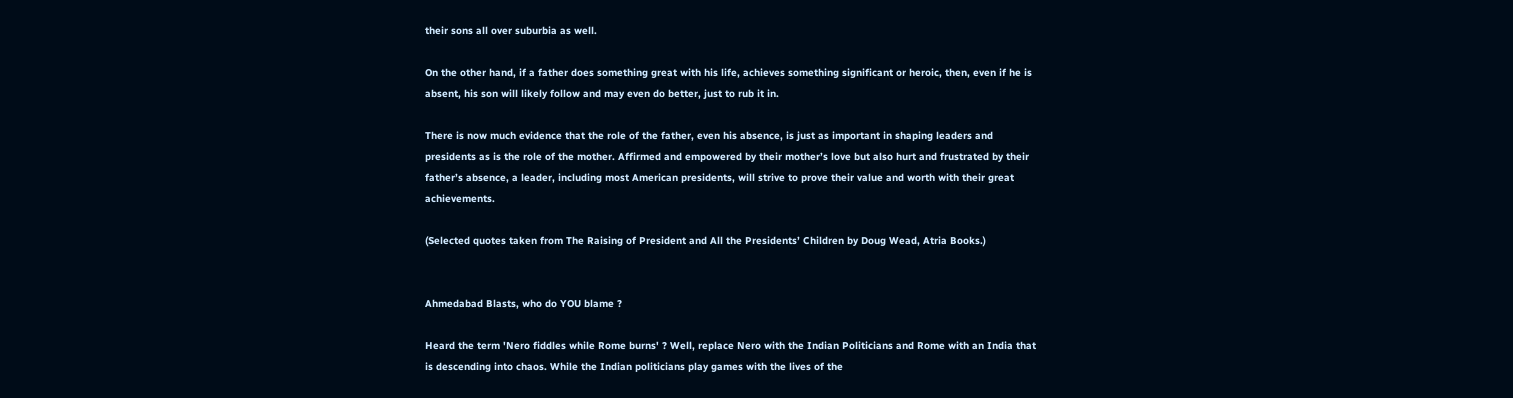their sons all over suburbia as well.

On the other hand, if a father does something great with his life, achieves something significant or heroic, then, even if he is absent, his son will likely follow and may even do better, just to rub it in.

There is now much evidence that the role of the father, even his absence, is just as important in shaping leaders and presidents as is the role of the mother. Affirmed and empowered by their mother’s love but also hurt and frustrated by their father’s absence, a leader, including most American presidents, will strive to prove their value and worth with their great achievements.

(Selected quotes taken from The Raising of President and All the Presidents’ Children by Doug Wead, Atria Books.)


Ahmedabad Blasts, who do YOU blame ?

Heard the term 'Nero fiddles while Rome burns' ? Well, replace Nero with the Indian Politicians and Rome with an India that is descending into chaos. While the Indian politicians play games with the lives of the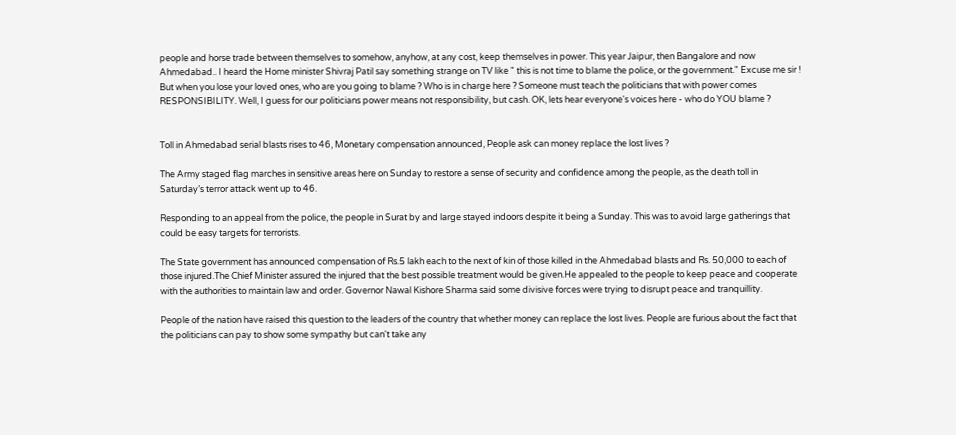people and horse trade between themselves to somehow, anyhow, at any cost, keep themselves in power. This year Jaipur, then Bangalore and now Ahmedabad.. I heard the Home minister Shivraj Patil say something strange on TV like " this is not time to blame the police, or the government." Excuse me sir ! But when you lose your loved ones, who are you going to blame ? Who is in charge here ? Someone must teach the politicians that with power comes RESPONSIBILITY. Well, I guess for our politicians power means not responsibility, but cash. OK, lets hear everyone's voices here - who do YOU blame ?


Toll in Ahmedabad serial blasts rises to 46, Monetary compensation announced, People ask can money replace the lost lives ?

The Army staged flag marches in sensitive areas here on Sunday to restore a sense of security and confidence among the people, as the death toll in Saturday’s terror attack went up to 46.

Responding to an appeal from the police, the people in Surat by and large stayed indoors despite it being a Sunday. This was to avoid large gatherings that could be easy targets for terrorists.

The State government has announced compensation of Rs.5 lakh each to the next of kin of those killed in the Ahmedabad blasts and Rs. 50,000 to each of those injured.The Chief Minister assured the injured that the best possible treatment would be given.He appealed to the people to keep peace and cooperate with the authorities to maintain law and order. Governor Nawal Kishore Sharma said some divisive forces were trying to disrupt peace and tranquillity.

People of the nation have raised this question to the leaders of the country that whether money can replace the lost lives. People are furious about the fact that the politicians can pay to show some sympathy but can't take any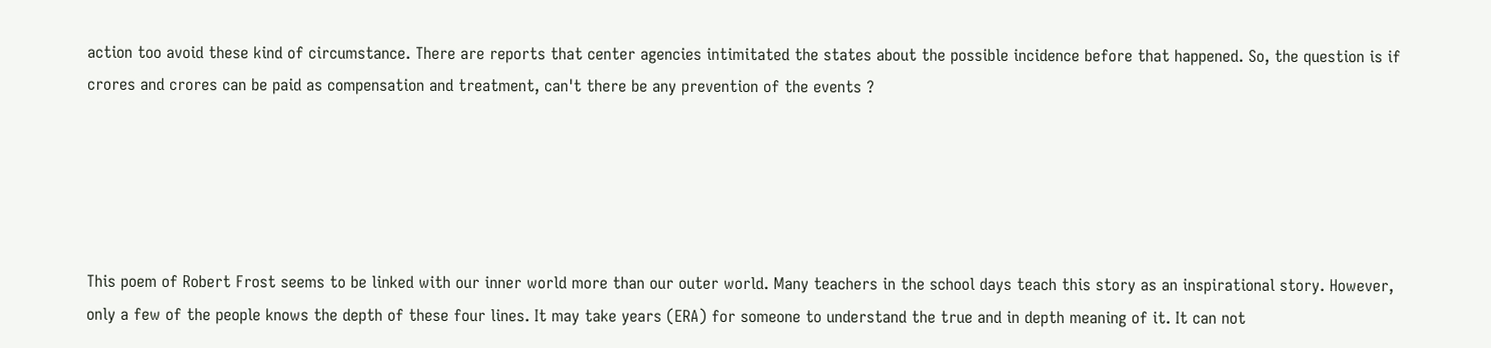action too avoid these kind of circumstance. There are reports that center agencies intimitated the states about the possible incidence before that happened. So, the question is if crores and crores can be paid as compensation and treatment, can't there be any prevention of the events ?





This poem of Robert Frost seems to be linked with our inner world more than our outer world. Many teachers in the school days teach this story as an inspirational story. However, only a few of the people knows the depth of these four lines. It may take years (ERA) for someone to understand the true and in depth meaning of it. It can not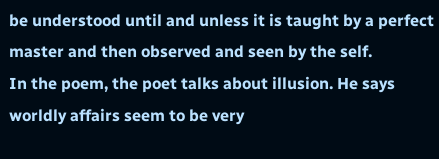be understood until and unless it is taught by a perfect master and then observed and seen by the self.
In the poem, the poet talks about illusion. He says worldly affairs seem to be very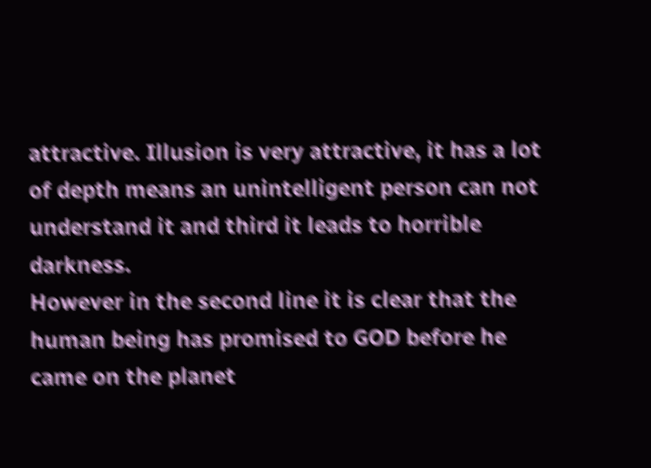attractive. Illusion is very attractive, it has a lot of depth means an unintelligent person can not understand it and third it leads to horrible darkness.
However in the second line it is clear that the human being has promised to GOD before he came on the planet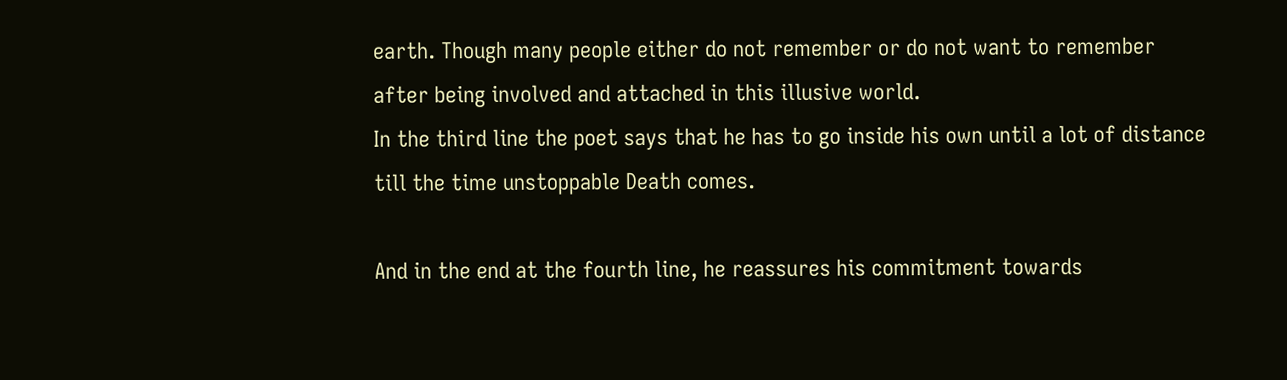earth. Though many people either do not remember or do not want to remember after being involved and attached in this illusive world.
In the third line the poet says that he has to go inside his own until a lot of distance till the time unstoppable Death comes.

And in the end at the fourth line, he reassures his commitment towards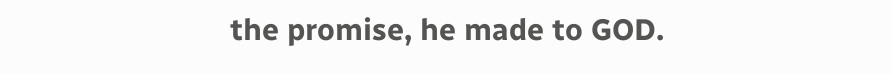the promise, he made to GOD.